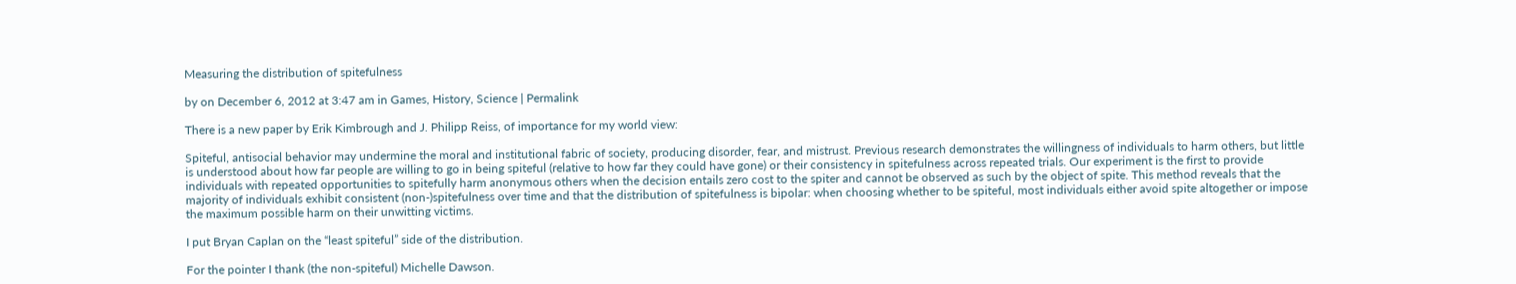Measuring the distribution of spitefulness

by on December 6, 2012 at 3:47 am in Games, History, Science | Permalink

There is a new paper by Erik Kimbrough and J. Philipp Reiss, of importance for my world view:

Spiteful, antisocial behavior may undermine the moral and institutional fabric of society, producing disorder, fear, and mistrust. Previous research demonstrates the willingness of individuals to harm others, but little is understood about how far people are willing to go in being spiteful (relative to how far they could have gone) or their consistency in spitefulness across repeated trials. Our experiment is the first to provide individuals with repeated opportunities to spitefully harm anonymous others when the decision entails zero cost to the spiter and cannot be observed as such by the object of spite. This method reveals that the majority of individuals exhibit consistent (non-)spitefulness over time and that the distribution of spitefulness is bipolar: when choosing whether to be spiteful, most individuals either avoid spite altogether or impose the maximum possible harm on their unwitting victims.

I put Bryan Caplan on the “least spiteful” side of the distribution.

For the pointer I thank (the non-spiteful) Michelle Dawson.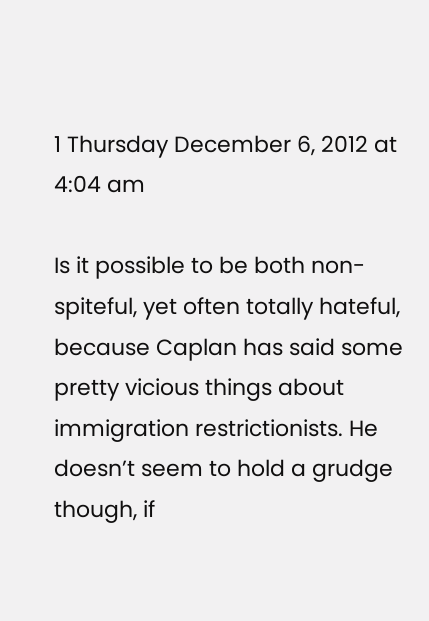1 Thursday December 6, 2012 at 4:04 am

Is it possible to be both non-spiteful, yet often totally hateful, because Caplan has said some pretty vicious things about immigration restrictionists. He doesn’t seem to hold a grudge though, if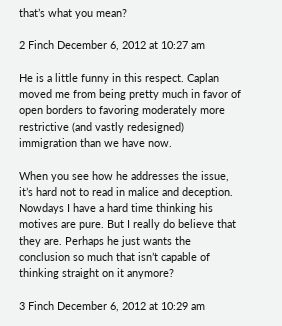that’s what you mean?

2 Finch December 6, 2012 at 10:27 am

He is a little funny in this respect. Caplan moved me from being pretty much in favor of open borders to favoring moderately more restrictive (and vastly redesigned) immigration than we have now.

When you see how he addresses the issue, it’s hard not to read in malice and deception. Nowdays I have a hard time thinking his motives are pure. But I really do believe that they are. Perhaps he just wants the conclusion so much that isn’t capable of thinking straight on it anymore?

3 Finch December 6, 2012 at 10:29 am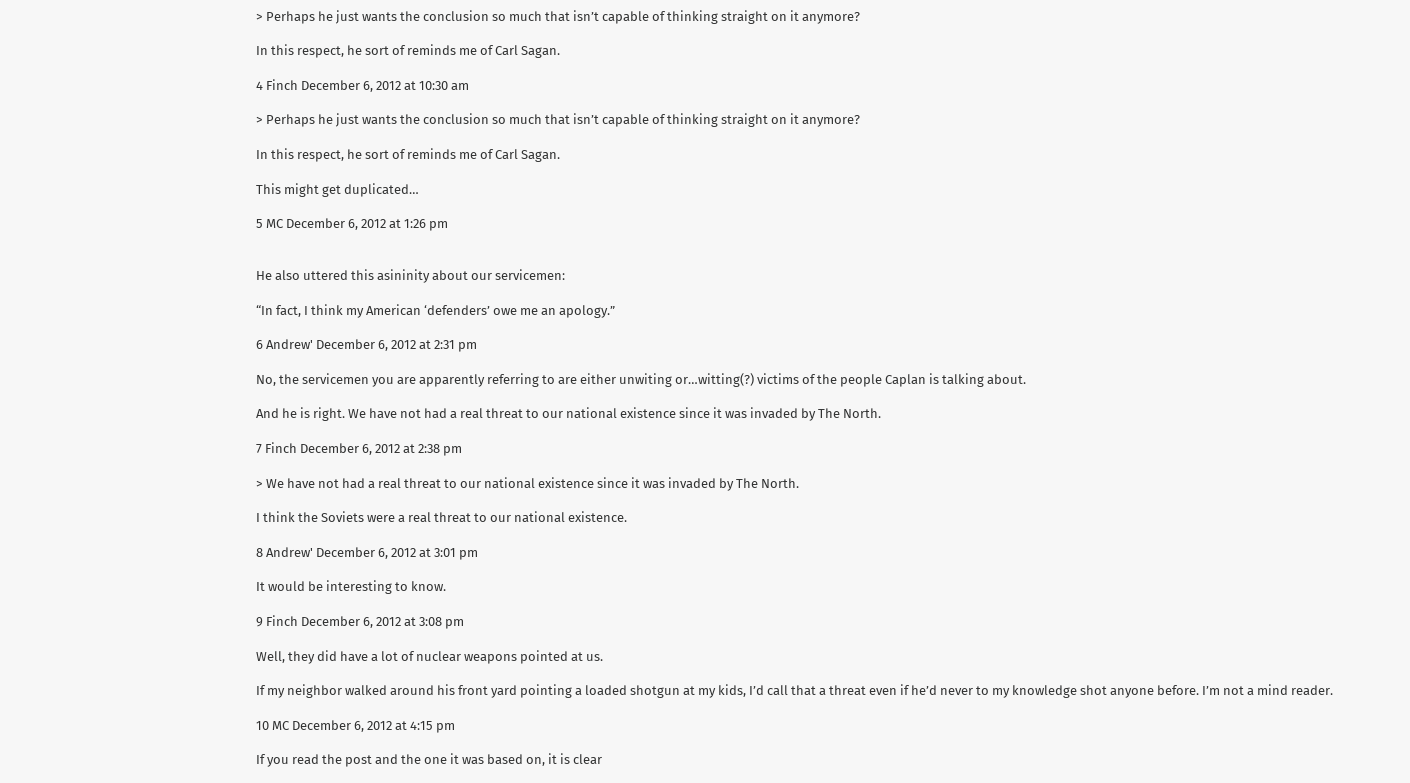> Perhaps he just wants the conclusion so much that isn’t capable of thinking straight on it anymore?

In this respect, he sort of reminds me of Carl Sagan.

4 Finch December 6, 2012 at 10:30 am

> Perhaps he just wants the conclusion so much that isn’t capable of thinking straight on it anymore?

In this respect, he sort of reminds me of Carl Sagan.

This might get duplicated…

5 MC December 6, 2012 at 1:26 pm


He also uttered this asininity about our servicemen:

“In fact, I think my American ‘defenders’ owe me an apology.”

6 Andrew' December 6, 2012 at 2:31 pm

No, the servicemen you are apparently referring to are either unwiting or…witting(?) victims of the people Caplan is talking about.

And he is right. We have not had a real threat to our national existence since it was invaded by The North.

7 Finch December 6, 2012 at 2:38 pm

> We have not had a real threat to our national existence since it was invaded by The North.

I think the Soviets were a real threat to our national existence.

8 Andrew' December 6, 2012 at 3:01 pm

It would be interesting to know.

9 Finch December 6, 2012 at 3:08 pm

Well, they did have a lot of nuclear weapons pointed at us.

If my neighbor walked around his front yard pointing a loaded shotgun at my kids, I’d call that a threat even if he’d never to my knowledge shot anyone before. I’m not a mind reader.

10 MC December 6, 2012 at 4:15 pm

If you read the post and the one it was based on, it is clear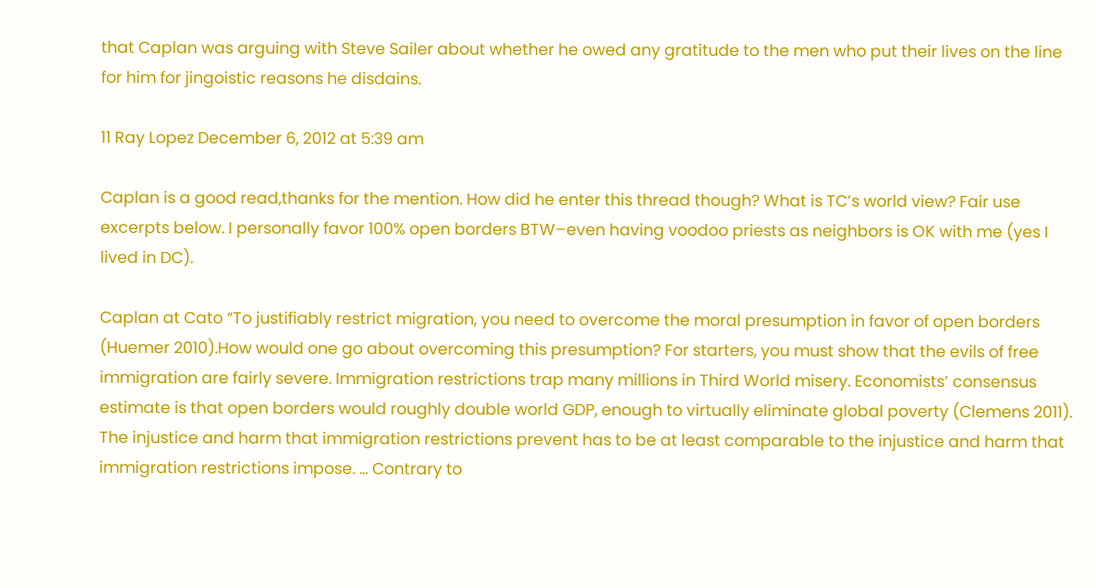that Caplan was arguing with Steve Sailer about whether he owed any gratitude to the men who put their lives on the line for him for jingoistic reasons he disdains.

11 Ray Lopez December 6, 2012 at 5:39 am

Caplan is a good read,thanks for the mention. How did he enter this thread though? What is TC’s world view? Fair use excerpts below. I personally favor 100% open borders BTW–even having voodoo priests as neighbors is OK with me (yes I lived in DC).

Caplan at Cato “To justifiably restrict migration, you need to overcome the moral presumption in favor of open borders (Huemer 2010).How would one go about overcoming this presumption? For starters, you must show that the evils of free immigration are fairly severe. Immigration restrictions trap many millions in Third World misery. Economists’ consensus estimate is that open borders would roughly double world GDP, enough to virtually eliminate global poverty (Clemens 2011). The injustice and harm that immigration restrictions prevent has to be at least comparable to the injustice and harm that immigration restrictions impose. … Contrary to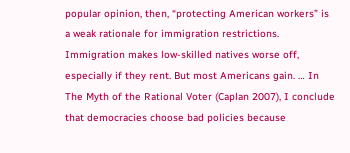popular opinion, then, “protecting American workers” is a weak rationale for immigration restrictions. Immigration makes low-skilled natives worse off, especially if they rent. But most Americans gain. … In The Myth of the Rational Voter (Caplan 2007), I conclude that democracies choose bad policies because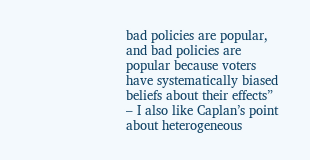bad policies are popular, and bad policies are popular because voters have systematically biased beliefs about their effects” – I also like Caplan’s point about heterogeneous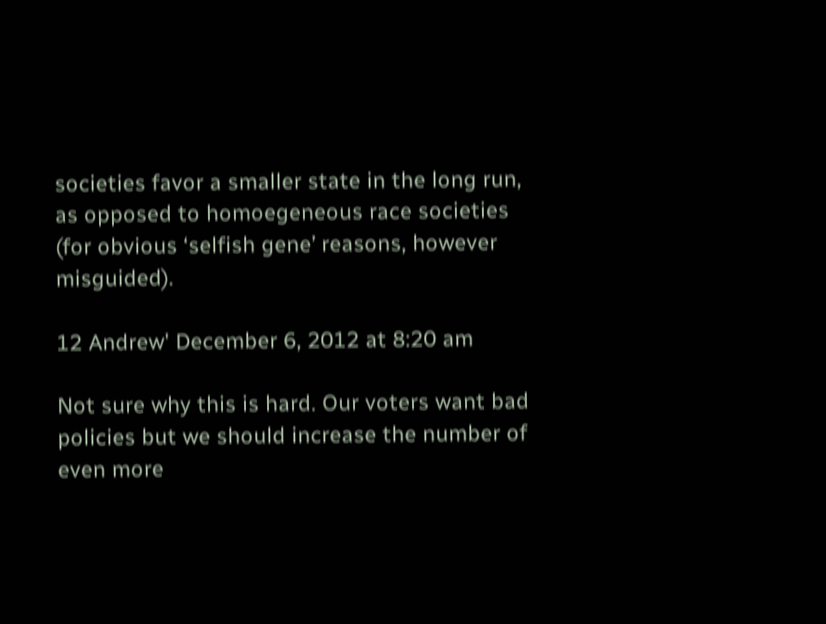societies favor a smaller state in the long run, as opposed to homoegeneous race societies (for obvious ‘selfish gene’ reasons, however misguided).

12 Andrew' December 6, 2012 at 8:20 am

Not sure why this is hard. Our voters want bad policies but we should increase the number of even more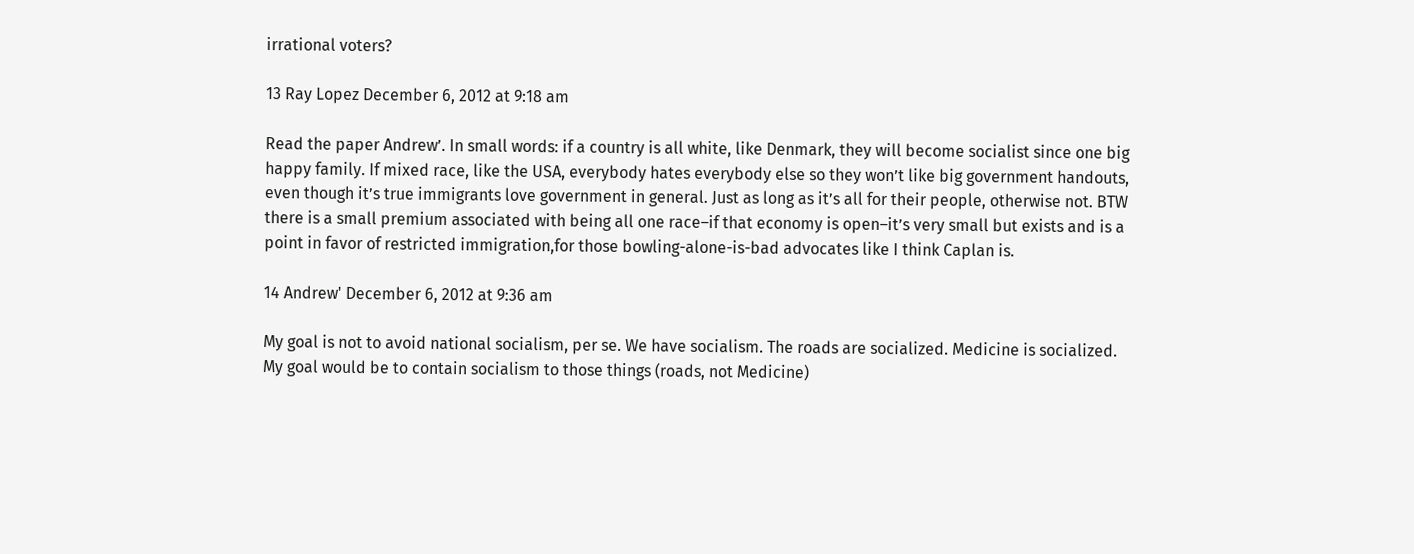irrational voters?

13 Ray Lopez December 6, 2012 at 9:18 am

Read the paper Andrew’. In small words: if a country is all white, like Denmark, they will become socialist since one big happy family. If mixed race, like the USA, everybody hates everybody else so they won’t like big government handouts, even though it’s true immigrants love government in general. Just as long as it’s all for their people, otherwise not. BTW there is a small premium associated with being all one race–if that economy is open–it’s very small but exists and is a point in favor of restricted immigration,for those bowling-alone-is-bad advocates like I think Caplan is.

14 Andrew' December 6, 2012 at 9:36 am

My goal is not to avoid national socialism, per se. We have socialism. The roads are socialized. Medicine is socialized. My goal would be to contain socialism to those things (roads, not Medicine)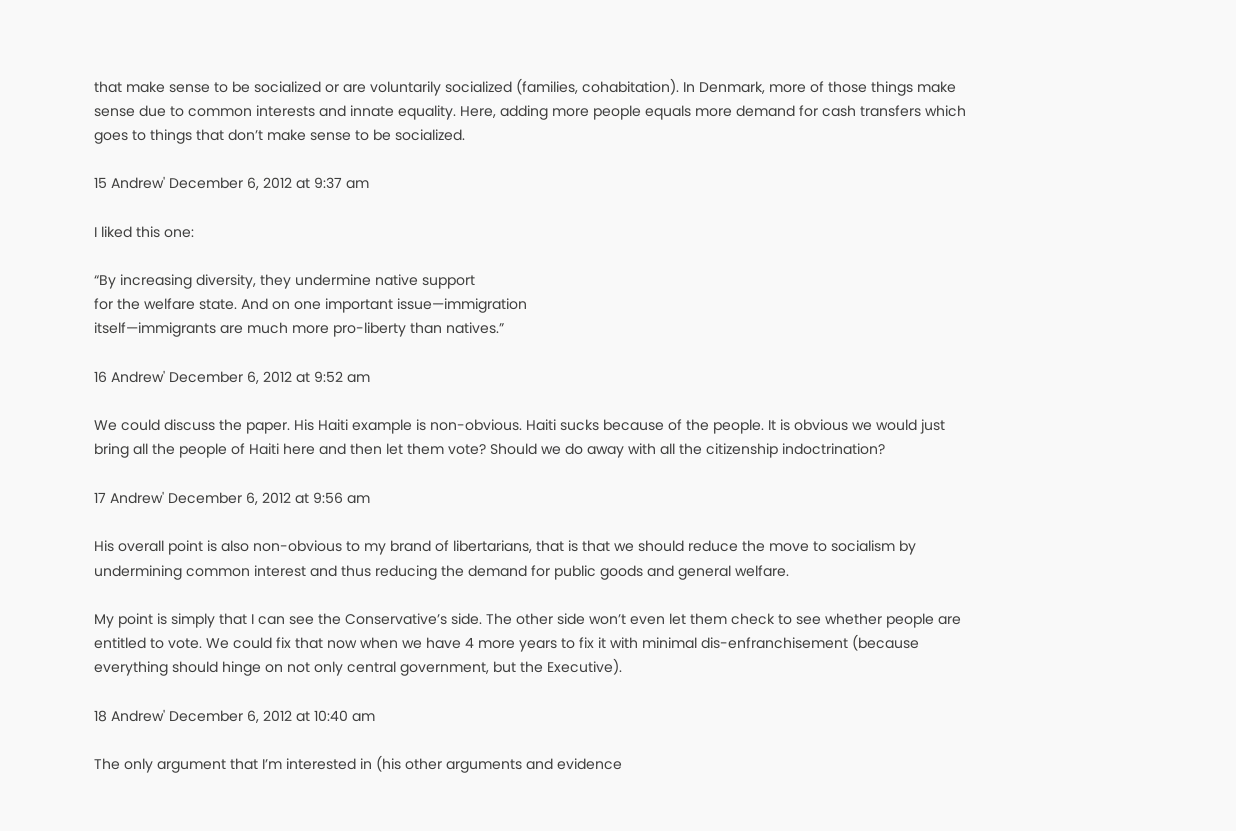that make sense to be socialized or are voluntarily socialized (families, cohabitation). In Denmark, more of those things make sense due to common interests and innate equality. Here, adding more people equals more demand for cash transfers which goes to things that don’t make sense to be socialized.

15 Andrew' December 6, 2012 at 9:37 am

I liked this one:

“By increasing diversity, they undermine native support
for the welfare state. And on one important issue—immigration
itself—immigrants are much more pro-liberty than natives.”

16 Andrew' December 6, 2012 at 9:52 am

We could discuss the paper. His Haiti example is non-obvious. Haiti sucks because of the people. It is obvious we would just bring all the people of Haiti here and then let them vote? Should we do away with all the citizenship indoctrination?

17 Andrew' December 6, 2012 at 9:56 am

His overall point is also non-obvious to my brand of libertarians, that is that we should reduce the move to socialism by undermining common interest and thus reducing the demand for public goods and general welfare.

My point is simply that I can see the Conservative’s side. The other side won’t even let them check to see whether people are entitled to vote. We could fix that now when we have 4 more years to fix it with minimal dis-enfranchisement (because everything should hinge on not only central government, but the Executive).

18 Andrew' December 6, 2012 at 10:40 am

The only argument that I’m interested in (his other arguments and evidence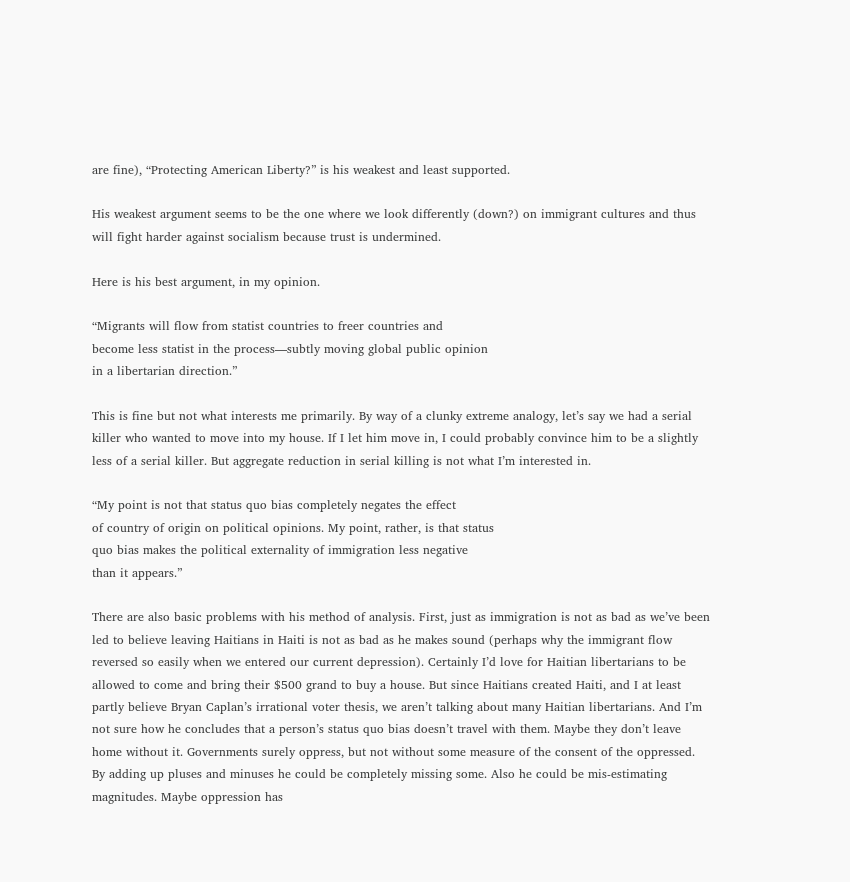are fine), “Protecting American Liberty?” is his weakest and least supported.

His weakest argument seems to be the one where we look differently (down?) on immigrant cultures and thus will fight harder against socialism because trust is undermined.

Here is his best argument, in my opinion.

“Migrants will flow from statist countries to freer countries and
become less statist in the process—subtly moving global public opinion
in a libertarian direction.”

This is fine but not what interests me primarily. By way of a clunky extreme analogy, let’s say we had a serial killer who wanted to move into my house. If I let him move in, I could probably convince him to be a slightly less of a serial killer. But aggregate reduction in serial killing is not what I’m interested in.

“My point is not that status quo bias completely negates the effect
of country of origin on political opinions. My point, rather, is that status
quo bias makes the political externality of immigration less negative
than it appears.”

There are also basic problems with his method of analysis. First, just as immigration is not as bad as we’ve been led to believe leaving Haitians in Haiti is not as bad as he makes sound (perhaps why the immigrant flow reversed so easily when we entered our current depression). Certainly I’d love for Haitian libertarians to be allowed to come and bring their $500 grand to buy a house. But since Haitians created Haiti, and I at least partly believe Bryan Caplan’s irrational voter thesis, we aren’t talking about many Haitian libertarians. And I’m not sure how he concludes that a person’s status quo bias doesn’t travel with them. Maybe they don’t leave home without it. Governments surely oppress, but not without some measure of the consent of the oppressed. By adding up pluses and minuses he could be completely missing some. Also he could be mis-estimating magnitudes. Maybe oppression has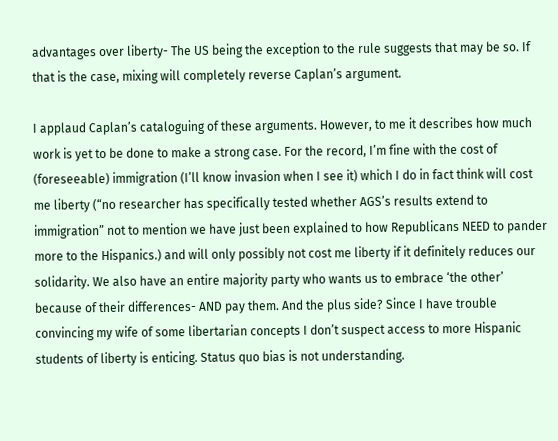advantages over liberty- The US being the exception to the rule suggests that may be so. If that is the case, mixing will completely reverse Caplan’s argument.

I applaud Caplan’s cataloguing of these arguments. However, to me it describes how much work is yet to be done to make a strong case. For the record, I’m fine with the cost of (foreseeable) immigration (I’ll know invasion when I see it) which I do in fact think will cost me liberty (“no researcher has specifically tested whether AGS’s results extend to immigration” not to mention we have just been explained to how Republicans NEED to pander more to the Hispanics.) and will only possibly not cost me liberty if it definitely reduces our solidarity. We also have an entire majority party who wants us to embrace ‘the other’ because of their differences- AND pay them. And the plus side? Since I have trouble convincing my wife of some libertarian concepts I don’t suspect access to more Hispanic students of liberty is enticing. Status quo bias is not understanding.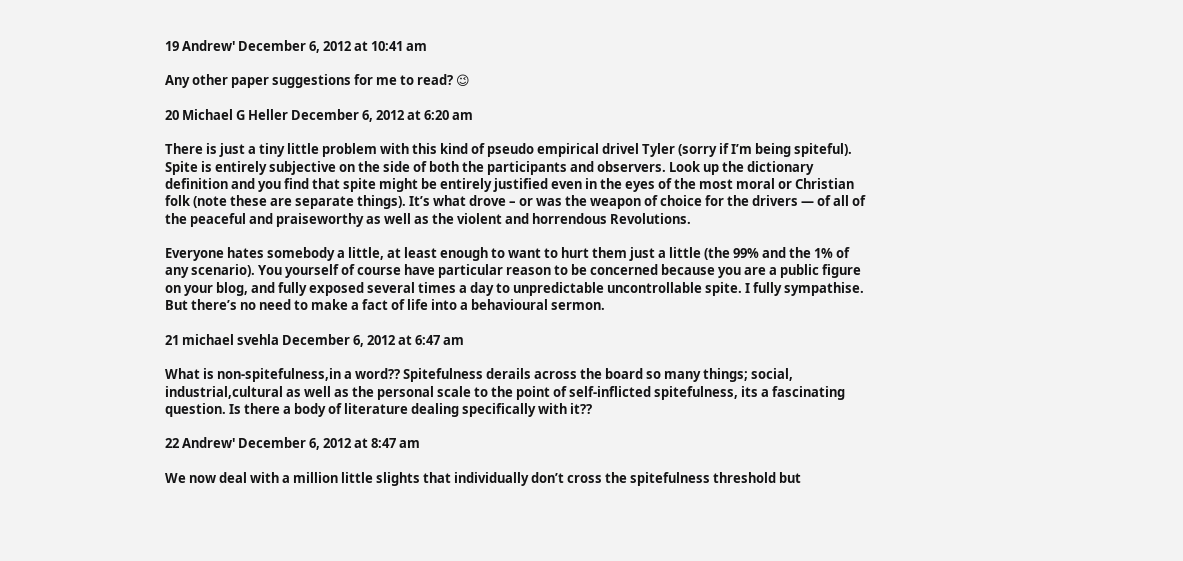19 Andrew' December 6, 2012 at 10:41 am

Any other paper suggestions for me to read? 😉

20 Michael G Heller December 6, 2012 at 6:20 am

There is just a tiny little problem with this kind of pseudo empirical drivel Tyler (sorry if I’m being spiteful). Spite is entirely subjective on the side of both the participants and observers. Look up the dictionary definition and you find that spite might be entirely justified even in the eyes of the most moral or Christian folk (note these are separate things). It’s what drove – or was the weapon of choice for the drivers — of all of the peaceful and praiseworthy as well as the violent and horrendous Revolutions.

Everyone hates somebody a little, at least enough to want to hurt them just a little (the 99% and the 1% of any scenario). You yourself of course have particular reason to be concerned because you are a public figure on your blog, and fully exposed several times a day to unpredictable uncontrollable spite. I fully sympathise. But there’s no need to make a fact of life into a behavioural sermon.

21 michael svehla December 6, 2012 at 6:47 am

What is non-spitefulness,in a word?? Spitefulness derails across the board so many things; social, industrial,cultural as well as the personal scale to the point of self-inflicted spitefulness, its a fascinating question. Is there a body of literature dealing specifically with it??

22 Andrew' December 6, 2012 at 8:47 am

We now deal with a million little slights that individually don’t cross the spitefulness threshold but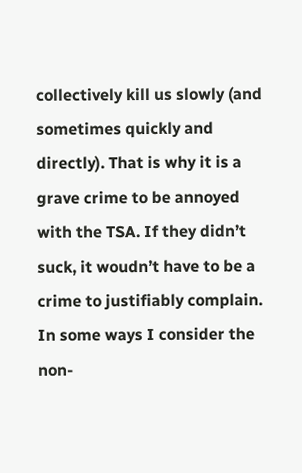collectively kill us slowly (and sometimes quickly and directly). That is why it is a grave crime to be annoyed with the TSA. If they didn’t suck, it woudn’t have to be a crime to justifiably complain. In some ways I consider the non-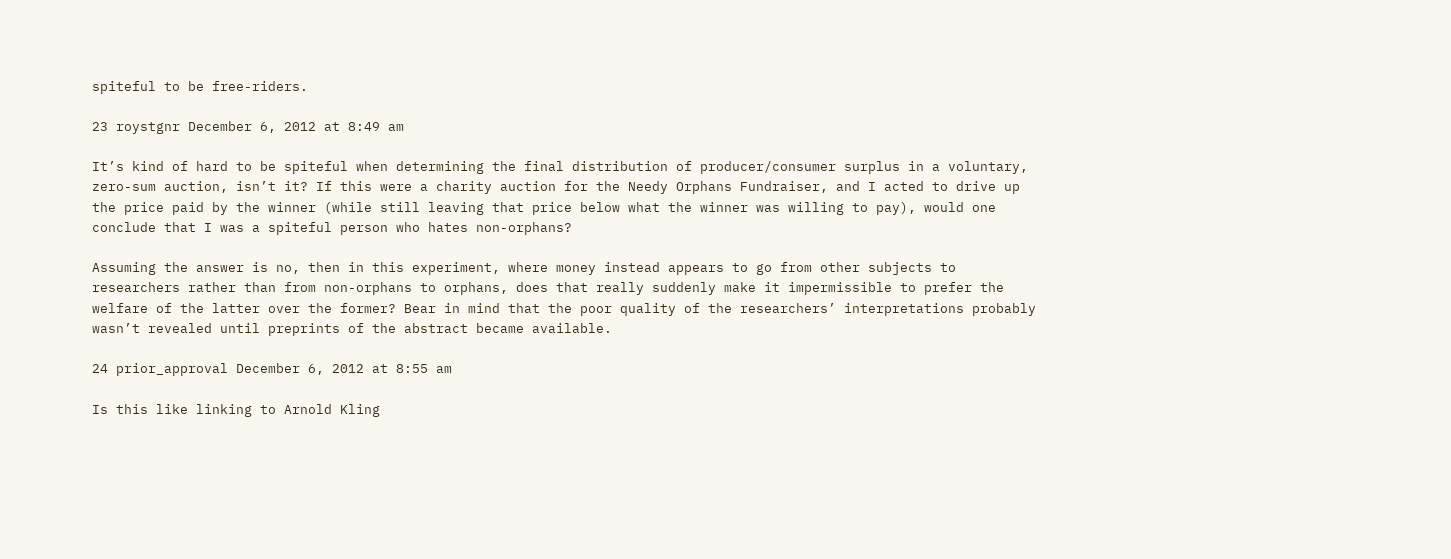spiteful to be free-riders.

23 roystgnr December 6, 2012 at 8:49 am

It’s kind of hard to be spiteful when determining the final distribution of producer/consumer surplus in a voluntary, zero-sum auction, isn’t it? If this were a charity auction for the Needy Orphans Fundraiser, and I acted to drive up the price paid by the winner (while still leaving that price below what the winner was willing to pay), would one conclude that I was a spiteful person who hates non-orphans?

Assuming the answer is no, then in this experiment, where money instead appears to go from other subjects to researchers rather than from non-orphans to orphans, does that really suddenly make it impermissible to prefer the welfare of the latter over the former? Bear in mind that the poor quality of the researchers’ interpretations probably wasn’t revealed until preprints of the abstract became available.

24 prior_approval December 6, 2012 at 8:55 am

Is this like linking to Arnold Kling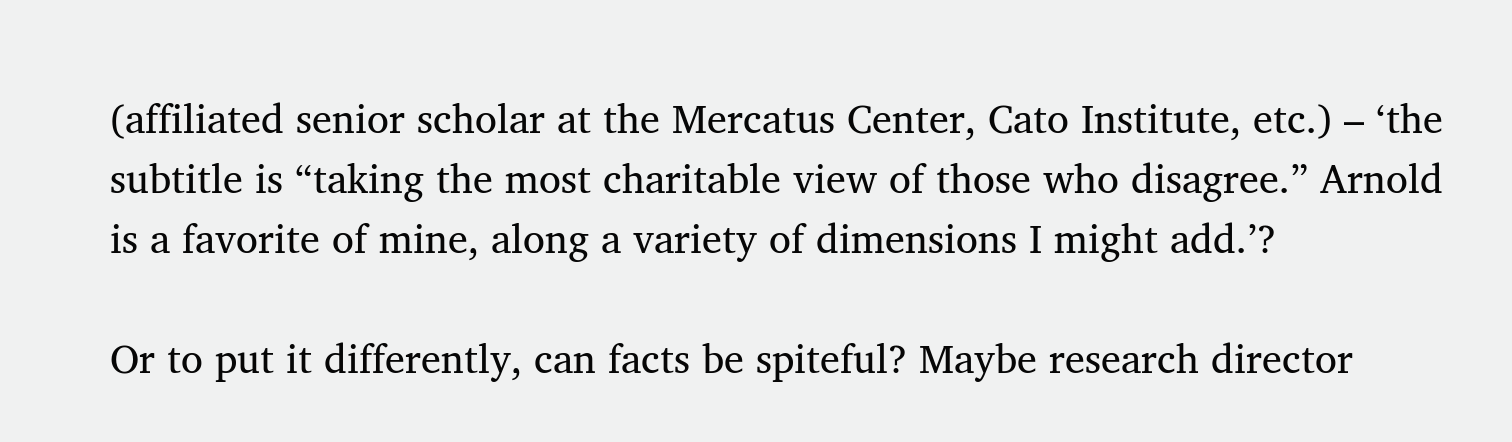(affiliated senior scholar at the Mercatus Center, Cato Institute, etc.) – ‘the subtitle is “taking the most charitable view of those who disagree.” Arnold is a favorite of mine, along a variety of dimensions I might add.’?

Or to put it differently, can facts be spiteful? Maybe research director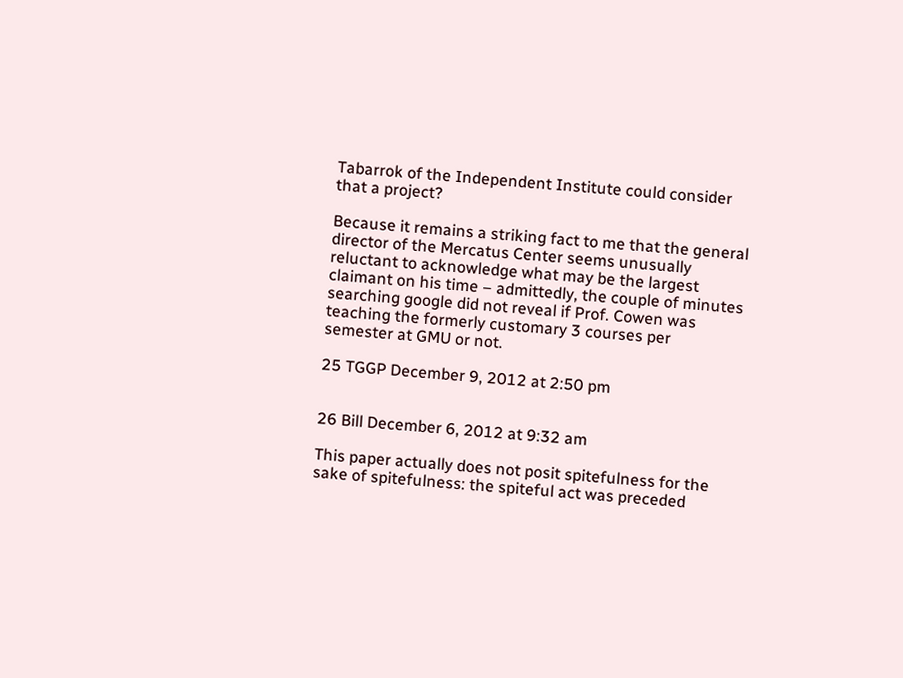Tabarrok of the Independent Institute could consider that a project?

Because it remains a striking fact to me that the general director of the Mercatus Center seems unusually reluctant to acknowledge what may be the largest claimant on his time – admittedly, the couple of minutes searching google did not reveal if Prof. Cowen was teaching the formerly customary 3 courses per semester at GMU or not.

25 TGGP December 9, 2012 at 2:50 pm


26 Bill December 6, 2012 at 9:32 am

This paper actually does not posit spitefulness for the sake of spitefulness: the spiteful act was preceded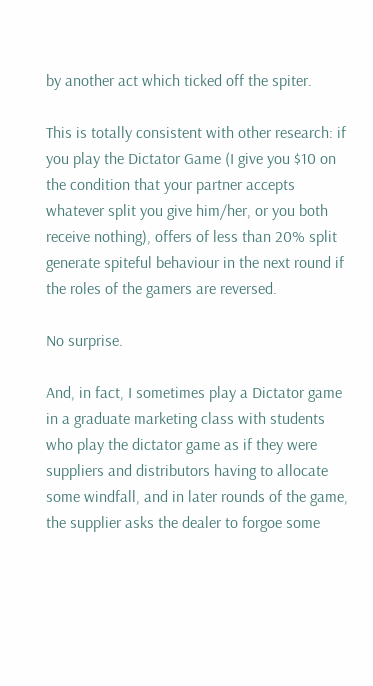by another act which ticked off the spiter.

This is totally consistent with other research: if you play the Dictator Game (I give you $10 on the condition that your partner accepts whatever split you give him/her, or you both receive nothing), offers of less than 20% split generate spiteful behaviour in the next round if the roles of the gamers are reversed.

No surprise.

And, in fact, I sometimes play a Dictator game in a graduate marketing class with students who play the dictator game as if they were suppliers and distributors having to allocate some windfall, and in later rounds of the game, the supplier asks the dealer to forgoe some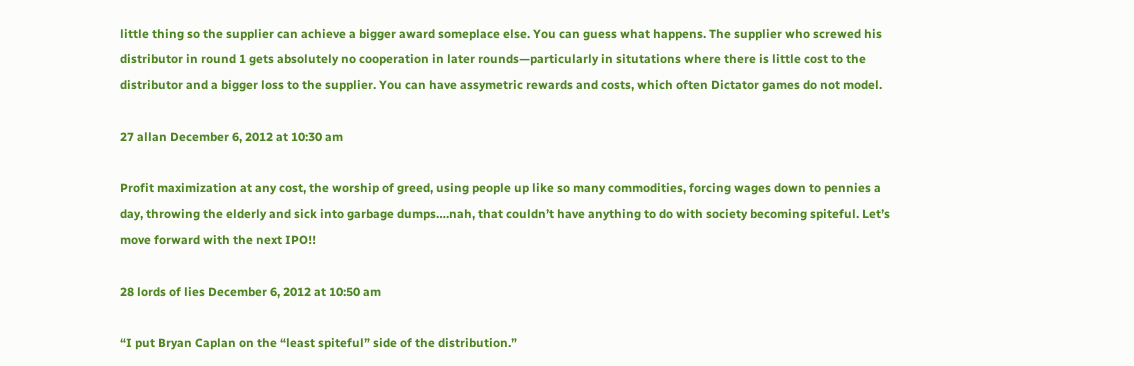little thing so the supplier can achieve a bigger award someplace else. You can guess what happens. The supplier who screwed his distributor in round 1 gets absolutely no cooperation in later rounds—particularly in situtations where there is little cost to the distributor and a bigger loss to the supplier. You can have assymetric rewards and costs, which often Dictator games do not model.

27 allan December 6, 2012 at 10:30 am

Profit maximization at any cost, the worship of greed, using people up like so many commodities, forcing wages down to pennies a day, throwing the elderly and sick into garbage dumps….nah, that couldn’t have anything to do with society becoming spiteful. Let’s move forward with the next IPO!!

28 lords of lies December 6, 2012 at 10:50 am

“I put Bryan Caplan on the “least spiteful” side of the distribution.”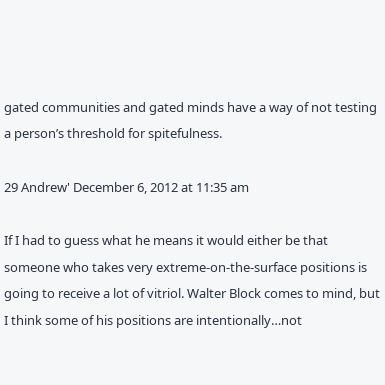gated communities and gated minds have a way of not testing a person’s threshold for spitefulness.

29 Andrew' December 6, 2012 at 11:35 am

If I had to guess what he means it would either be that someone who takes very extreme-on-the-surface positions is going to receive a lot of vitriol. Walter Block comes to mind, but I think some of his positions are intentionally…not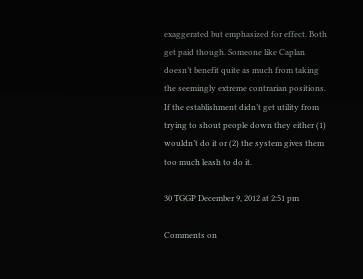exaggerated but emphasized for effect. Both get paid though. Someone like Caplan doesn’t benefit quite as much from taking the seemingly extreme contrarian positions. If the establishment didn’t get utility from trying to shout people down they either (1) wouldn’t do it or (2) the system gives them too much leash to do it.

30 TGGP December 9, 2012 at 2:51 pm

Comments on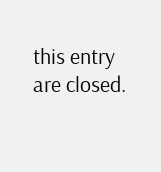this entry are closed.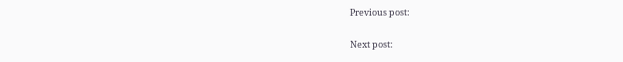Previous post:

Next post: